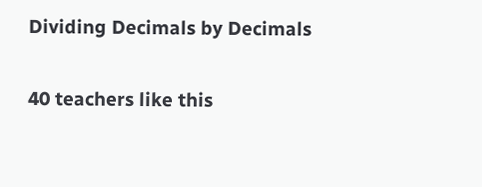Dividing Decimals by Decimals

40 teachers like this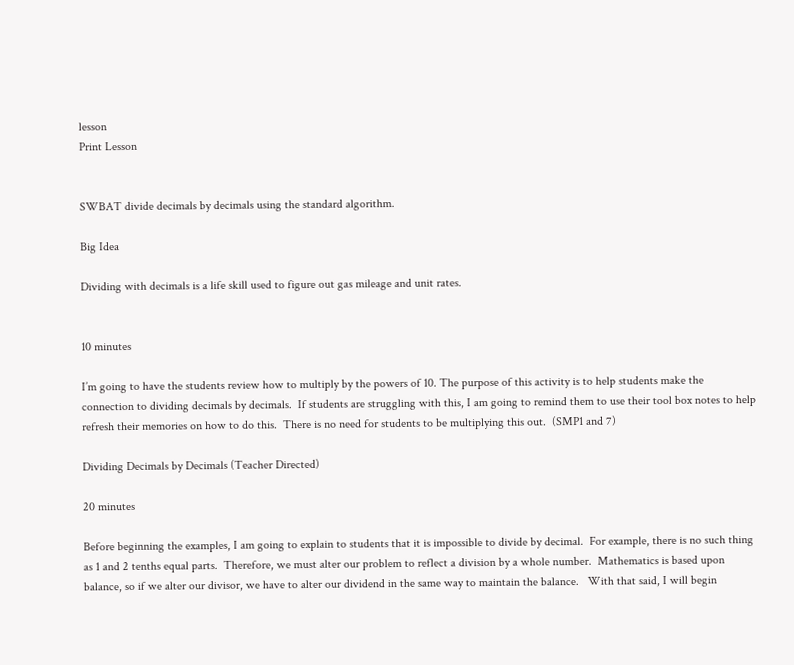lesson
Print Lesson


SWBAT divide decimals by decimals using the standard algorithm.

Big Idea

Dividing with decimals is a life skill used to figure out gas mileage and unit rates.


10 minutes

I’m going to have the students review how to multiply by the powers of 10. The purpose of this activity is to help students make the connection to dividing decimals by decimals.  If students are struggling with this, I am going to remind them to use their tool box notes to help refresh their memories on how to do this.  There is no need for students to be multiplying this out.  (SMP1 and 7)

Dividing Decimals by Decimals (Teacher Directed)

20 minutes

Before beginning the examples, I am going to explain to students that it is impossible to divide by decimal.  For example, there is no such thing as 1 and 2 tenths equal parts.  Therefore, we must alter our problem to reflect a division by a whole number.  Mathematics is based upon balance, so if we alter our divisor, we have to alter our dividend in the same way to maintain the balance.   With that said, I will begin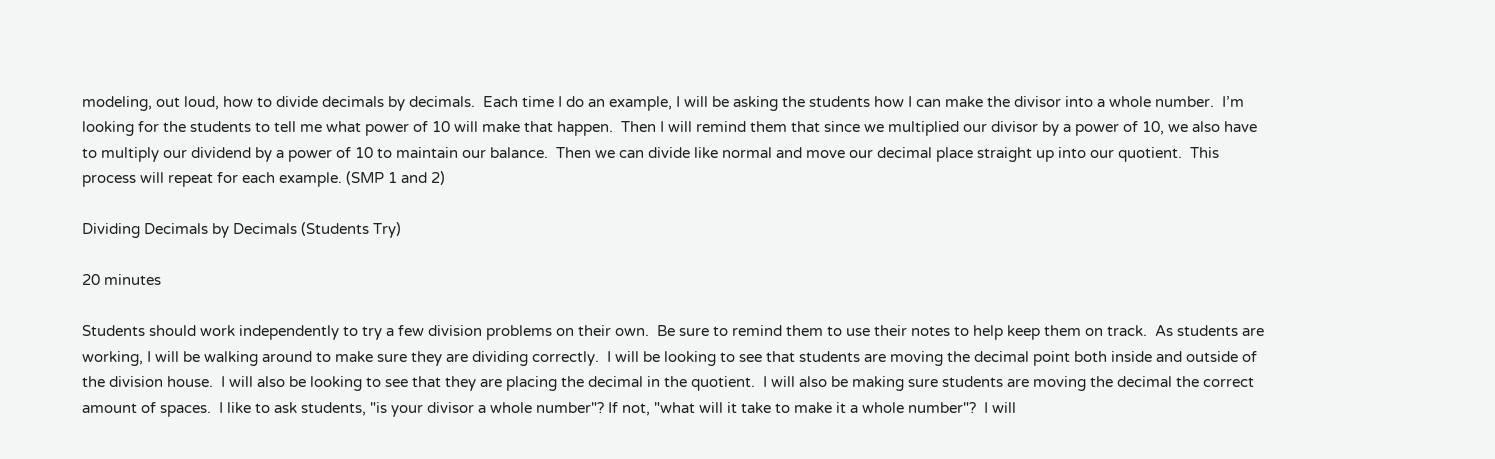modeling, out loud, how to divide decimals by decimals.  Each time I do an example, I will be asking the students how I can make the divisor into a whole number.  I’m looking for the students to tell me what power of 10 will make that happen.  Then I will remind them that since we multiplied our divisor by a power of 10, we also have to multiply our dividend by a power of 10 to maintain our balance.  Then we can divide like normal and move our decimal place straight up into our quotient.  This process will repeat for each example. (SMP 1 and 2)

Dividing Decimals by Decimals (Students Try)

20 minutes

Students should work independently to try a few division problems on their own.  Be sure to remind them to use their notes to help keep them on track.  As students are working, I will be walking around to make sure they are dividing correctly.  I will be looking to see that students are moving the decimal point both inside and outside of the division house.  I will also be looking to see that they are placing the decimal in the quotient.  I will also be making sure students are moving the decimal the correct amount of spaces.  I like to ask students, "is your divisor a whole number"? If not, "what will it take to make it a whole number"?  I will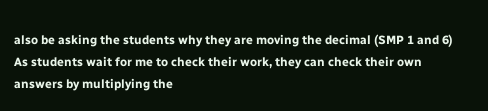also be asking the students why they are moving the decimal (SMP 1 and 6) As students wait for me to check their work, they can check their own answers by multiplying the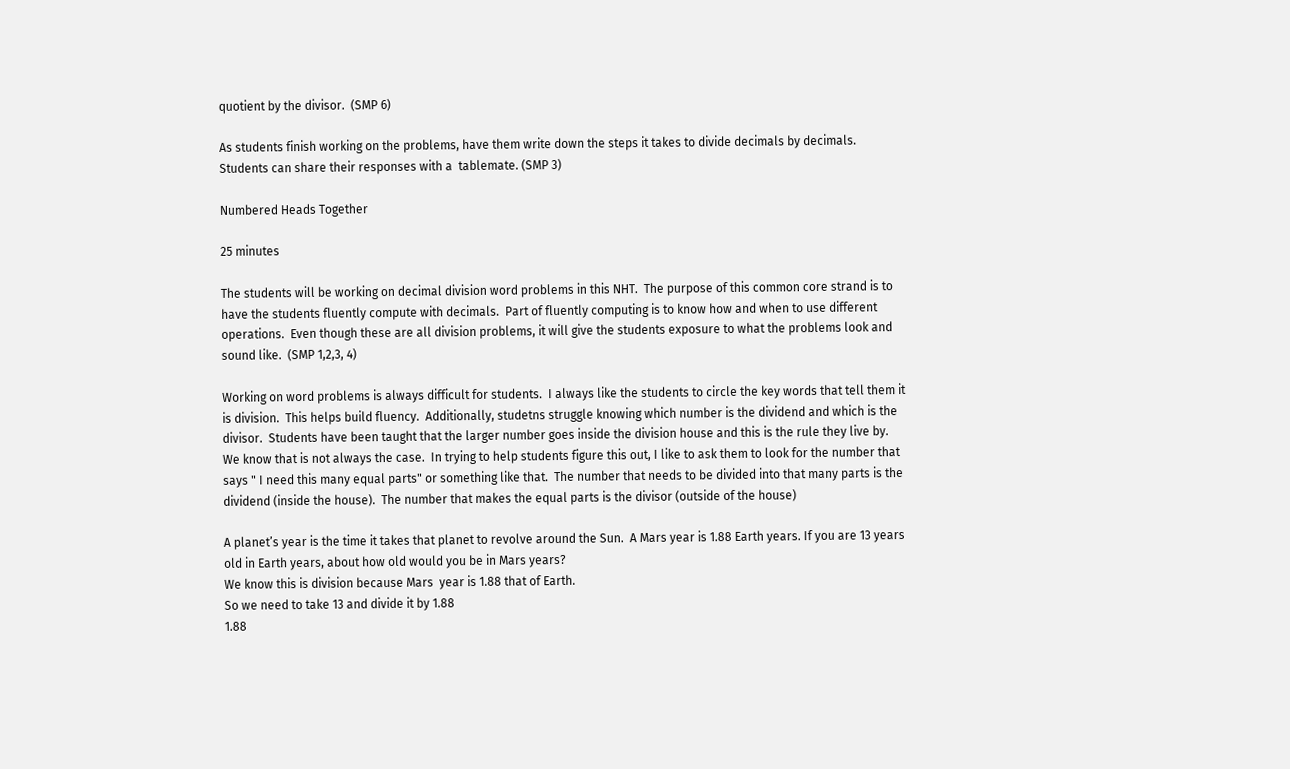quotient by the divisor.  (SMP 6)

As students finish working on the problems, have them write down the steps it takes to divide decimals by decimals.  Students can share their responses with a  tablemate. (SMP 3)

Numbered Heads Together

25 minutes

The students will be working on decimal division word problems in this NHT.  The purpose of this common core strand is to have the students fluently compute with decimals.  Part of fluently computing is to know how and when to use different operations.  Even though these are all division problems, it will give the students exposure to what the problems look and sound like.  (SMP 1,2,3, 4)

Working on word problems is always difficult for students.  I always like the students to circle the key words that tell them it is division.  This helps build fluency.  Additionally, studetns struggle knowing which number is the dividend and which is the divisor.  Students have been taught that the larger number goes inside the division house and this is the rule they live by.  We know that is not always the case.  In trying to help students figure this out, I like to ask them to look for the number that says " I need this many equal parts" or something like that.  The number that needs to be divided into that many parts is the dividend (inside the house).  The number that makes the equal parts is the divisor (outside of the house)

A planet’s year is the time it takes that planet to revolve around the Sun.  A Mars year is 1.88 Earth years. If you are 13 years old in Earth years, about how old would you be in Mars years?
We know this is division because Mars  year is 1.88 that of Earth.
So we need to take 13 and divide it by 1.88
1.88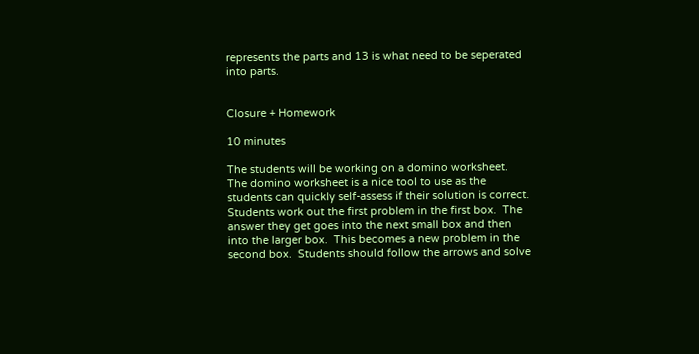represents the parts and 13 is what need to be seperated into parts.


Closure + Homework

10 minutes

The students will be working on a domino worksheet.  The domino worksheet is a nice tool to use as the students can quickly self-assess if their solution is correct.  Students work out the first problem in the first box.  The answer they get goes into the next small box and then into the larger box.  This becomes a new problem in the second box.  Students should follow the arrows and solve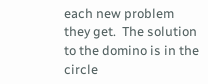each new problem they get.  The solution to the domino is in the circle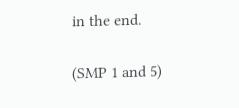in the end.

(SMP 1 and 5)